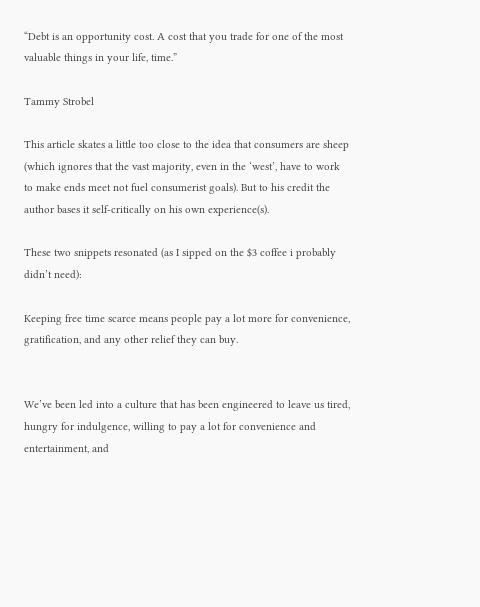“Debt is an opportunity cost. A cost that you trade for one of the most valuable things in your life, time.”

Tammy Strobel

This article skates a little too close to the idea that consumers are sheep (which ignores that the vast majority, even in the ‘west’, have to work to make ends meet not fuel consumerist goals). But to his credit the author bases it self-critically on his own experience(s).

These two snippets resonated (as I sipped on the $3 coffee i probably didn’t need):

Keeping free time scarce means people pay a lot more for convenience, gratification, and any other relief they can buy.


We’ve been led into a culture that has been engineered to leave us tired, hungry for indulgence, willing to pay a lot for convenience and entertainment, and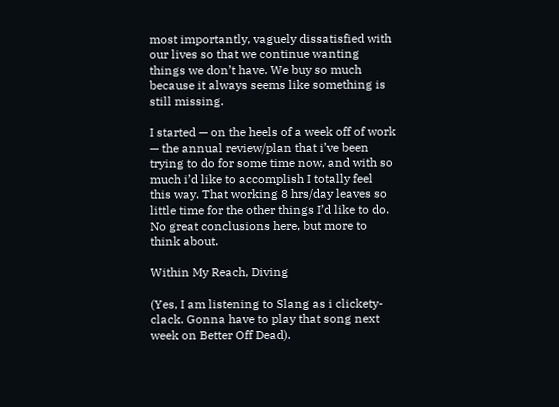most importantly, vaguely dissatisfied with our lives so that we continue wanting things we don’t have. We buy so much because it always seems like something is still missing.

I started — on the heels of a week off of work — the annual review/plan that i’ve been trying to do for some time now, and with so much i’d like to accomplish I totally feel this way. That working 8 hrs/day leaves so little time for the other things I’d like to do. No great conclusions here, but more to think about.

Within My Reach, Diving

(Yes, I am listening to Slang as i clickety-clack. Gonna have to play that song next week on Better Off Dead).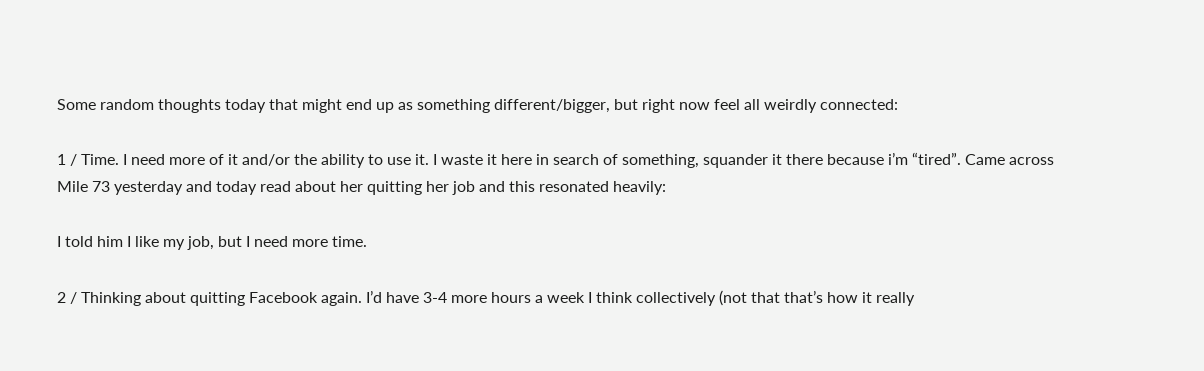Some random thoughts today that might end up as something different/bigger, but right now feel all weirdly connected:

1 / Time. I need more of it and/or the ability to use it. I waste it here in search of something, squander it there because i’m “tired”. Came across Mile 73 yesterday and today read about her quitting her job and this resonated heavily:

I told him I like my job, but I need more time.

2 / Thinking about quitting Facebook again. I’d have 3-4 more hours a week I think collectively (not that that’s how it really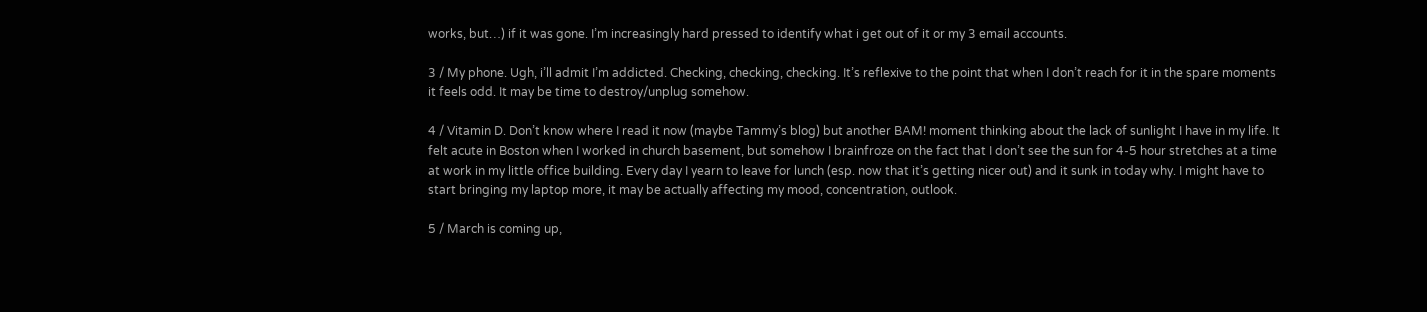works, but…) if it was gone. I’m increasingly hard pressed to identify what i get out of it or my 3 email accounts.

3 / My phone. Ugh, i’ll admit I’m addicted. Checking, checking, checking. It’s reflexive to the point that when I don’t reach for it in the spare moments it feels odd. It may be time to destroy/unplug somehow.

4 / Vitamin D. Don’t know where I read it now (maybe Tammy’s blog) but another BAM! moment thinking about the lack of sunlight I have in my life. It felt acute in Boston when I worked in church basement, but somehow I brainfroze on the fact that I don’t see the sun for 4-5 hour stretches at a time at work in my little office building. Every day I yearn to leave for lunch (esp. now that it’s getting nicer out) and it sunk in today why. I might have to start bringing my laptop more, it may be actually affecting my mood, concentration, outlook.

5 / March is coming up,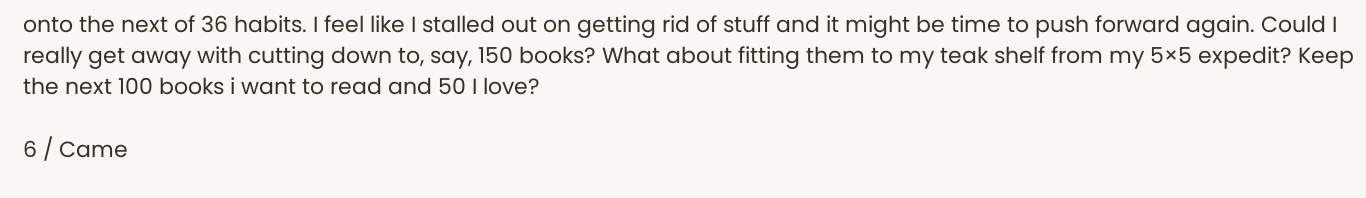onto the next of 36 habits. I feel like I stalled out on getting rid of stuff and it might be time to push forward again. Could I really get away with cutting down to, say, 150 books? What about fitting them to my teak shelf from my 5×5 expedit? Keep the next 100 books i want to read and 50 I love?

6 / Came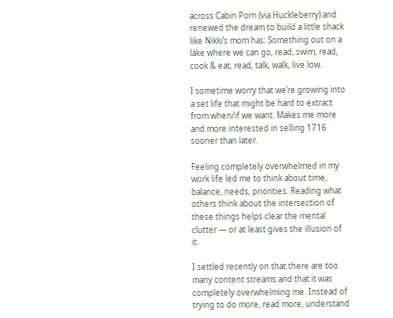across Cabin Porn (via Huckleberry) and renewed the dream to build a little shack like Nikki’s mom has: Something out on a lake where we can go, read, swim, read, cook & eat, read, talk, walk, live low.

I sometime worry that we’re growing into a set life that might be hard to extract from when/if we want. Makes me more and more interested in selling 1716 sooner than later.

Feeling completely overwhelmed in my work life led me to think about time, balance, needs, priorities. Reading what others think about the intersection of these things helps clear the mental clutter — or at least gives the illusion of it.

I settled recently on that there are too many content streams and that it was completely overwhelming me. Instead of trying to do more, read more, understand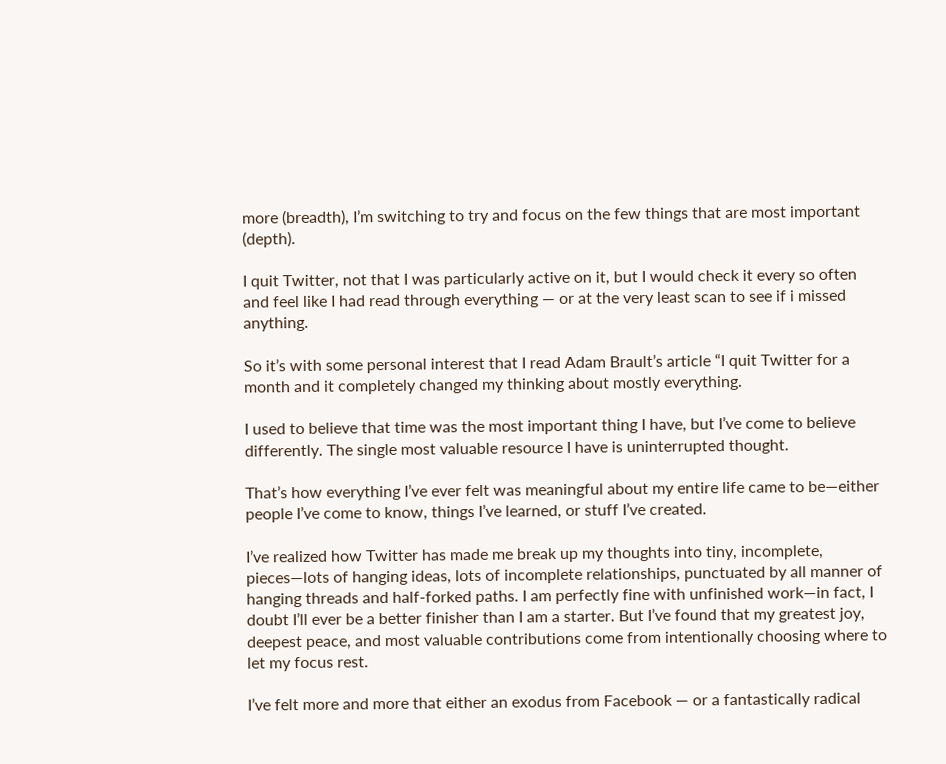more (breadth), I’m switching to try and focus on the few things that are most important (depth).

I quit Twitter, not that I was particularly active on it, but I would check it every so often and feel like I had read through everything — or at the very least scan to see if i missed anything.

So it’s with some personal interest that I read Adam Brault’s article “I quit Twitter for a month and it completely changed my thinking about mostly everything.

I used to believe that time was the most important thing I have, but I’ve come to believe differently. The single most valuable resource I have is uninterrupted thought.

That’s how everything I’ve ever felt was meaningful about my entire life came to be—either people I’ve come to know, things I’ve learned, or stuff I’ve created.

I’ve realized how Twitter has made me break up my thoughts into tiny, incomplete, pieces—lots of hanging ideas, lots of incomplete relationships, punctuated by all manner of hanging threads and half-forked paths. I am perfectly fine with unfinished work—in fact, I doubt I’ll ever be a better finisher than I am a starter. But I’ve found that my greatest joy, deepest peace, and most valuable contributions come from intentionally choosing where to let my focus rest.

I’ve felt more and more that either an exodus from Facebook — or a fantastically radical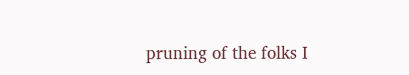pruning of the folks I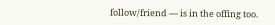follow/friend — is in the offing too.